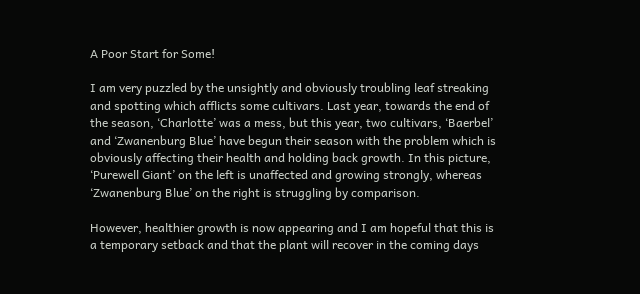A Poor Start for Some!

I am very puzzled by the unsightly and obviously troubling leaf streaking and spotting which afflicts some cultivars. Last year, towards the end of the season, ‘Charlotte’ was a mess, but this year, two cultivars, ‘Baerbel’ and ‘Zwanenburg Blue’ have begun their season with the problem which is obviously affecting their health and holding back growth. In this picture, ‘Purewell Giant’ on the left is unaffected and growing strongly, whereas ‘Zwanenburg Blue’ on the right is struggling by comparison.

However, healthier growth is now appearing and I am hopeful that this is a temporary setback and that the plant will recover in the coming days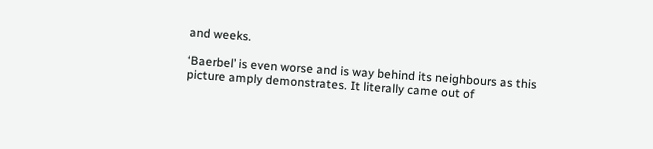and weeks.

‘Baerbel’ is even worse and is way behind its neighbours as this picture amply demonstrates. It literally came out of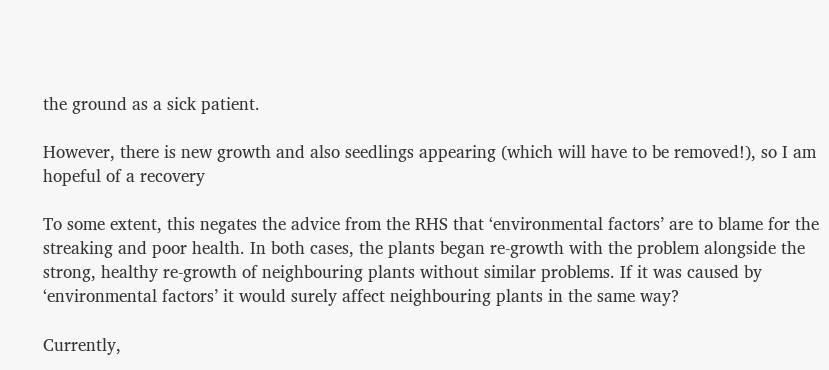the ground as a sick patient.

However, there is new growth and also seedlings appearing (which will have to be removed!), so I am hopeful of a recovery

To some extent, this negates the advice from the RHS that ‘environmental factors’ are to blame for the streaking and poor health. In both cases, the plants began re-growth with the problem alongside the strong, healthy re-growth of neighbouring plants without similar problems. If it was caused by ‘environmental factors’ it would surely affect neighbouring plants in the same way?

Currently,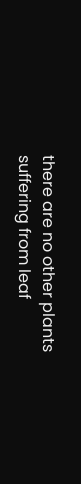there are no other plants suffering from leaf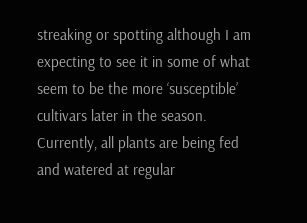streaking or spotting although I am expecting to see it in some of what seem to be the more ‘susceptible’ cultivars later in the season. Currently, all plants are being fed and watered at regular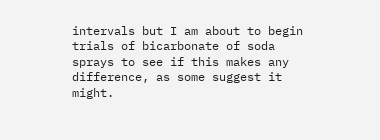intervals but I am about to begin trials of bicarbonate of soda sprays to see if this makes any difference, as some suggest it might.